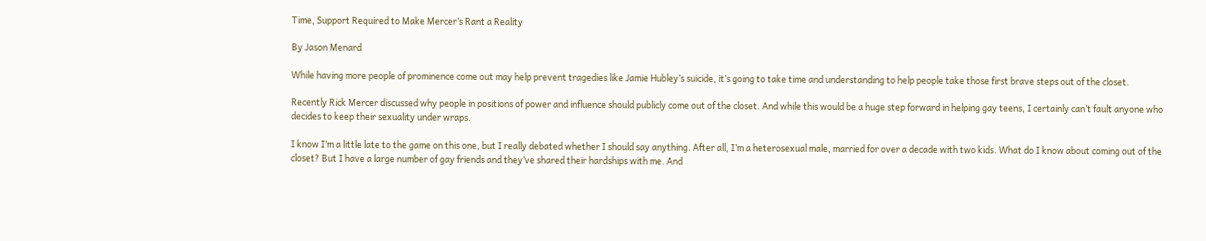Time, Support Required to Make Mercer’s Rant a Reality

By Jason Menard

While having more people of prominence come out may help prevent tragedies like Jamie Hubley’s suicide, it’s going to take time and understanding to help people take those first brave steps out of the closet.

Recently Rick Mercer discussed why people in positions of power and influence should publicly come out of the closet. And while this would be a huge step forward in helping gay teens, I certainly can’t fault anyone who decides to keep their sexuality under wraps.

I know I’m a little late to the game on this one, but I really debated whether I should say anything. After all, I’m a heterosexual male, married for over a decade with two kids. What do I know about coming out of the closet? But I have a large number of gay friends and they’ve shared their hardships with me. And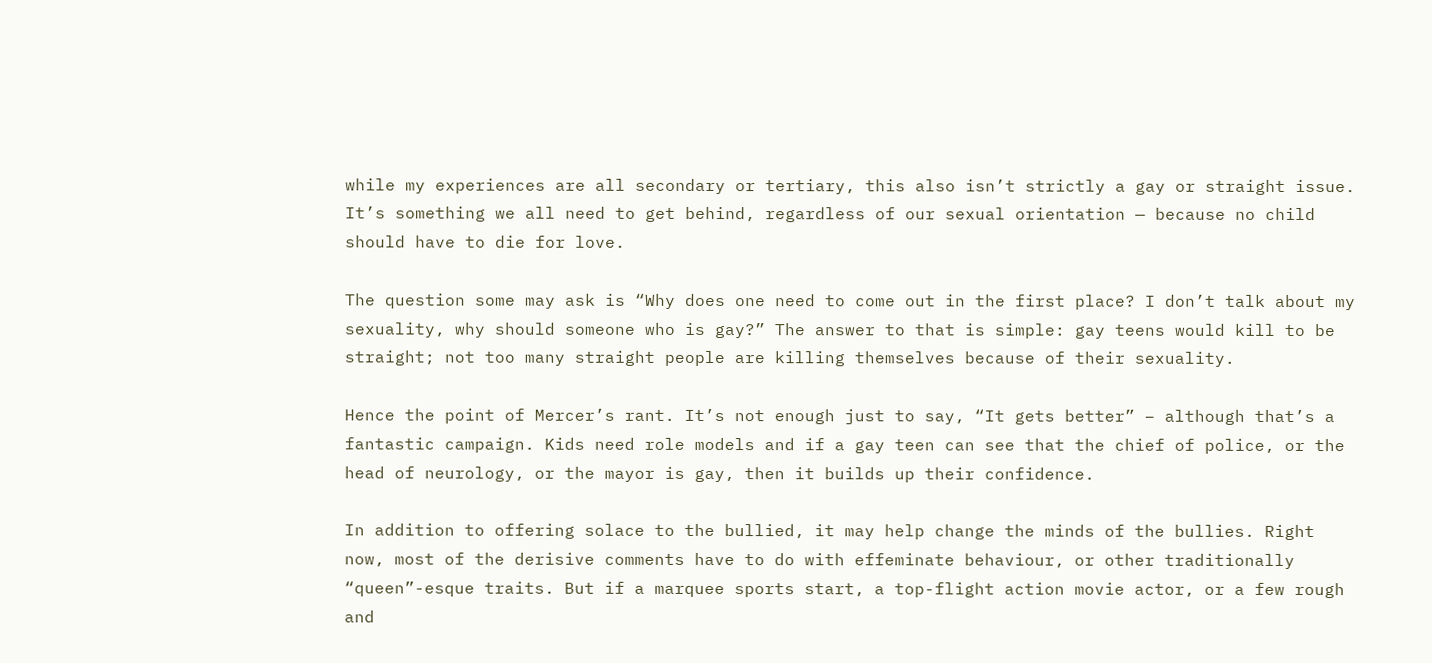while my experiences are all secondary or tertiary, this also isn’t strictly a gay or straight issue. It’s something we all need to get behind, regardless of our sexual orientation — because no child should have to die for love.

The question some may ask is “Why does one need to come out in the first place? I don’t talk about my sexuality, why should someone who is gay?” The answer to that is simple: gay teens would kill to be straight; not too many straight people are killing themselves because of their sexuality.

Hence the point of Mercer’s rant. It’s not enough just to say, “It gets better” – although that’s a fantastic campaign. Kids need role models and if a gay teen can see that the chief of police, or the head of neurology, or the mayor is gay, then it builds up their confidence.

In addition to offering solace to the bullied, it may help change the minds of the bullies. Right now, most of the derisive comments have to do with effeminate behaviour, or other traditionally “queen”-esque traits. But if a marquee sports start, a top-flight action movie actor, or a few rough and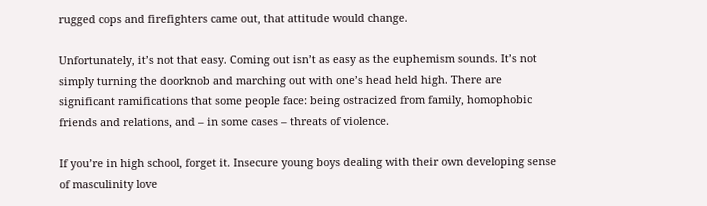rugged cops and firefighters came out, that attitude would change.

Unfortunately, it’s not that easy. Coming out isn’t as easy as the euphemism sounds. It’s not simply turning the doorknob and marching out with one’s head held high. There are significant ramifications that some people face: being ostracized from family, homophobic friends and relations, and – in some cases – threats of violence.

If you’re in high school, forget it. Insecure young boys dealing with their own developing sense of masculinity love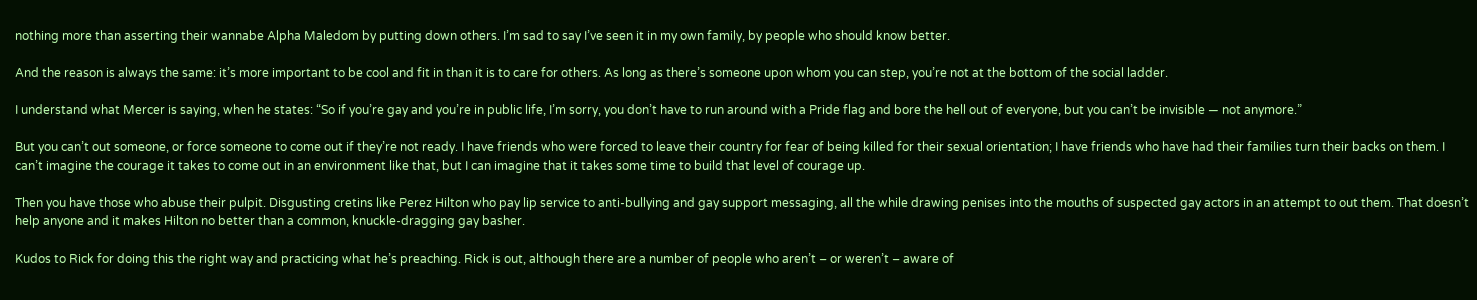nothing more than asserting their wannabe Alpha Maledom by putting down others. I’m sad to say I’ve seen it in my own family, by people who should know better.

And the reason is always the same: it’s more important to be cool and fit in than it is to care for others. As long as there’s someone upon whom you can step, you’re not at the bottom of the social ladder.

I understand what Mercer is saying, when he states: “So if you’re gay and you’re in public life, I’m sorry, you don’t have to run around with a Pride flag and bore the hell out of everyone, but you can’t be invisible — not anymore.”

But you can’t out someone, or force someone to come out if they’re not ready. I have friends who were forced to leave their country for fear of being killed for their sexual orientation; I have friends who have had their families turn their backs on them. I can’t imagine the courage it takes to come out in an environment like that, but I can imagine that it takes some time to build that level of courage up.

Then you have those who abuse their pulpit. Disgusting cretins like Perez Hilton who pay lip service to anti-bullying and gay support messaging, all the while drawing penises into the mouths of suspected gay actors in an attempt to out them. That doesn’t help anyone and it makes Hilton no better than a common, knuckle-dragging gay basher.

Kudos to Rick for doing this the right way and practicing what he’s preaching. Rick is out, although there are a number of people who aren’t – or weren’t – aware of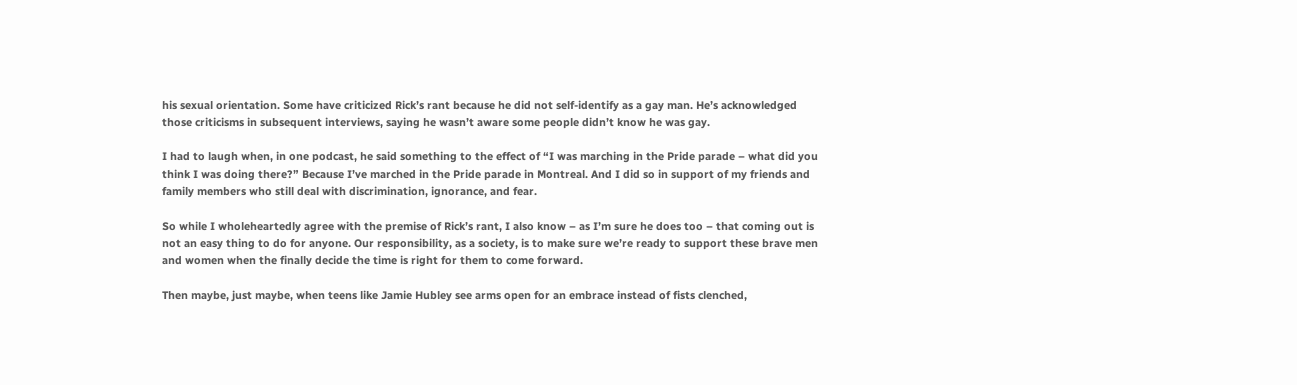his sexual orientation. Some have criticized Rick’s rant because he did not self-identify as a gay man. He’s acknowledged those criticisms in subsequent interviews, saying he wasn’t aware some people didn’t know he was gay.

I had to laugh when, in one podcast, he said something to the effect of “I was marching in the Pride parade – what did you think I was doing there?” Because I’ve marched in the Pride parade in Montreal. And I did so in support of my friends and family members who still deal with discrimination, ignorance, and fear.

So while I wholeheartedly agree with the premise of Rick’s rant, I also know – as I’m sure he does too – that coming out is not an easy thing to do for anyone. Our responsibility, as a society, is to make sure we’re ready to support these brave men and women when the finally decide the time is right for them to come forward.

Then maybe, just maybe, when teens like Jamie Hubley see arms open for an embrace instead of fists clenched,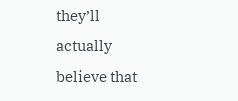they’ll actually believe that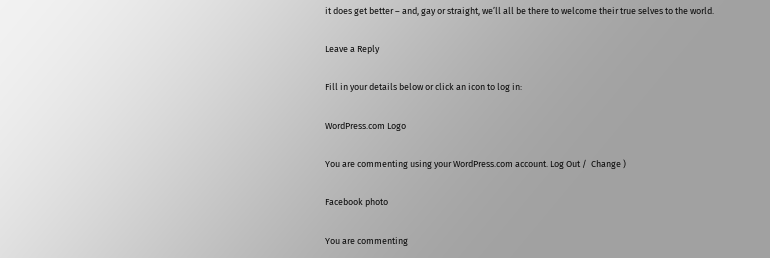it does get better – and, gay or straight, we’ll all be there to welcome their true selves to the world.

Leave a Reply

Fill in your details below or click an icon to log in:

WordPress.com Logo

You are commenting using your WordPress.com account. Log Out /  Change )

Facebook photo

You are commenting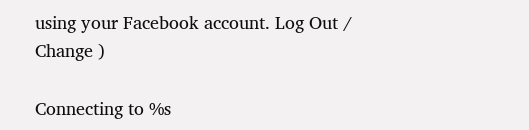using your Facebook account. Log Out /  Change )

Connecting to %s